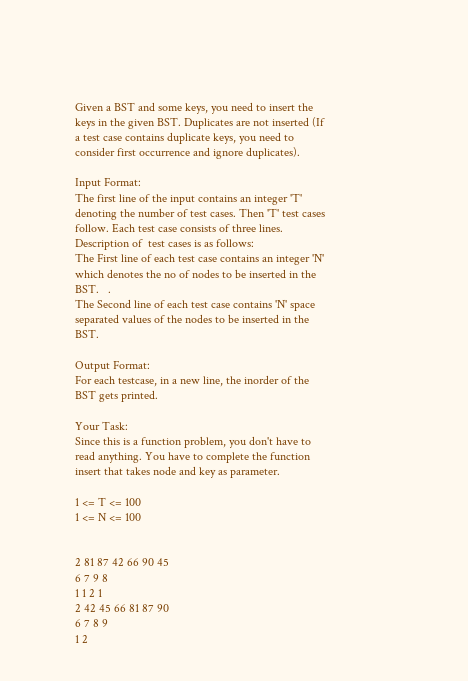Given a BST and some keys, you need to insert the keys in the given BST. Duplicates are not inserted (If a test case contains duplicate keys, you need to consider first occurrence and ignore duplicates).

Input Format:
The first line of the input contains an integer 'T' denoting the number of test cases. Then 'T' test cases follow. Each test case consists of three lines. Description of  test cases is as follows:
The First line of each test case contains an integer 'N' which denotes the no of nodes to be inserted in the BST.   .
The Second line of each test case contains 'N' space separated values of the nodes to be inserted in the BST.

Output Format:
For each testcase, in a new line, the inorder of the BST gets printed.

Your Task:
Since this is a function problem, you don't have to read anything. You have to complete the function insert that takes node and key as parameter.

1 <= T <= 100
1 <= N <= 100


2 81 87 42 66 90 45
6 7 9 8
1 1 2 1
2 42 45 66 81 87 90
6 7 8 9
1 2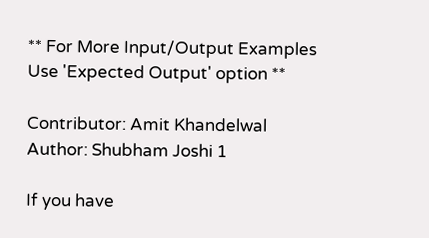** For More Input/Output Examples Use 'Expected Output' option **

Contributor: Amit Khandelwal
Author: Shubham Joshi 1

If you have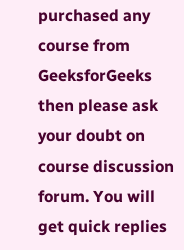purchased any course from GeeksforGeeks then please ask your doubt on course discussion forum. You will get quick replies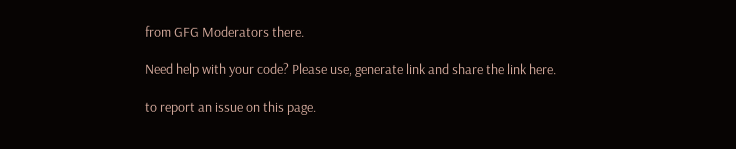from GFG Moderators there.

Need help with your code? Please use, generate link and share the link here.

to report an issue on this page.